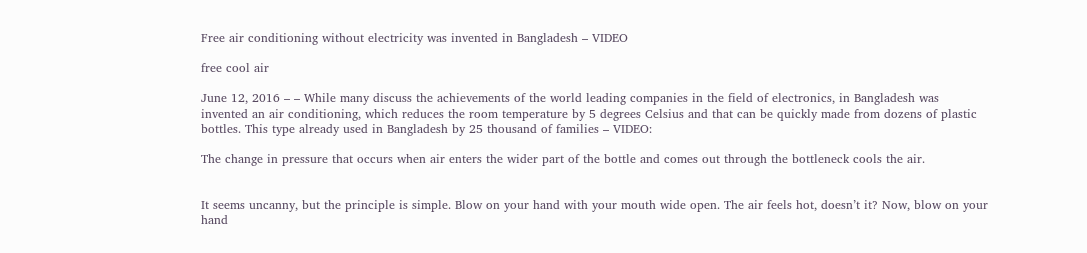Free air conditioning without electricity was invented in Bangladesh – VIDEO

free cool air

June 12, 2016 – – While many discuss the achievements of the world leading companies in the field of electronics, in Bangladesh was invented an air conditioning, which reduces the room temperature by 5 degrees Celsius and that can be quickly made from dozens of plastic bottles. This type already used in Bangladesh by 25 thousand of families – VIDEO:

The change in pressure that occurs when air enters the wider part of the bottle and comes out through the bottleneck cools the air.


It seems uncanny, but the principle is simple. Blow on your hand with your mouth wide open. The air feels hot, doesn’t it? Now, blow on your hand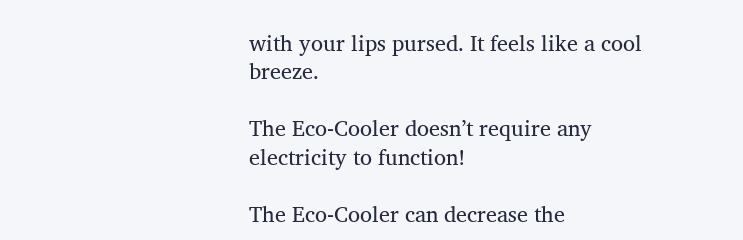with your lips pursed. It feels like a cool breeze.

The Eco-Cooler doesn’t require any electricity to function!

The Eco-Cooler can decrease the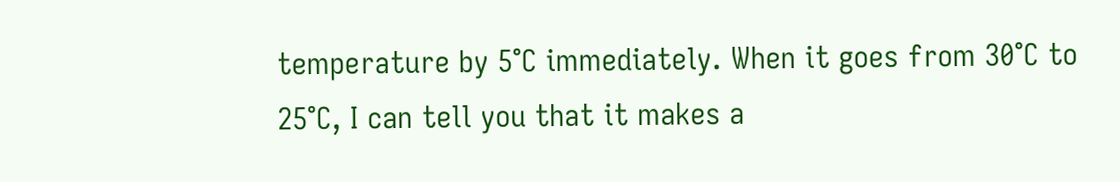temperature by 5°C immediately. When it goes from 30°C to 25°C, I can tell you that it makes a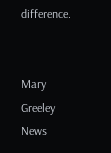difference.


Mary Greeley News